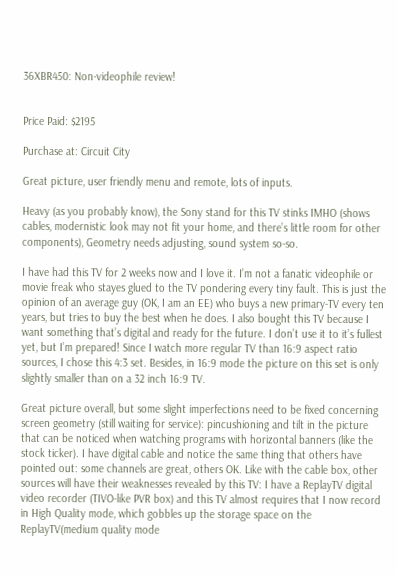36XBR450: Non-videophile review!


Price Paid: $2195

Purchase at: Circuit City

Great picture, user friendly menu and remote, lots of inputs.

Heavy (as you probably know), the Sony stand for this TV stinks IMHO (shows cables, modernistic look may not fit your home, and there’s little room for other components), Geometry needs adjusting, sound system so-so.

I have had this TV for 2 weeks now and I love it. I’m not a fanatic videophile or movie freak who stayes glued to the TV pondering every tiny fault. This is just the opinion of an average guy (OK, I am an EE) who buys a new primary-TV every ten years, but tries to buy the best when he does. I also bought this TV because I want something that’s digital and ready for the future. I don’t use it to it’s fullest yet, but I’m prepared! Since I watch more regular TV than 16:9 aspect ratio sources, I chose this 4:3 set. Besides, in 16:9 mode the picture on this set is only slightly smaller than on a 32 inch 16:9 TV.

Great picture overall, but some slight imperfections need to be fixed concerning screen geometry (still waiting for service): pincushioning and tilt in the picture that can be noticed when watching programs with horizontal banners (like the stock ticker). I have digital cable and notice the same thing that others have pointed out: some channels are great, others OK. Like with the cable box, other sources will have their weaknesses revealed by this TV: I have a ReplayTV digital video recorder (TIVO-like PVR box) and this TV almost requires that I now record in High Quality mode, which gobbles up the storage space on the ReplayTV(medium quality mode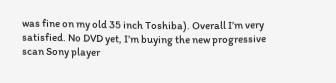was fine on my old 35 inch Toshiba). Overall I’m very satisfied. No DVD yet, I’m buying the new progressive scan Sony player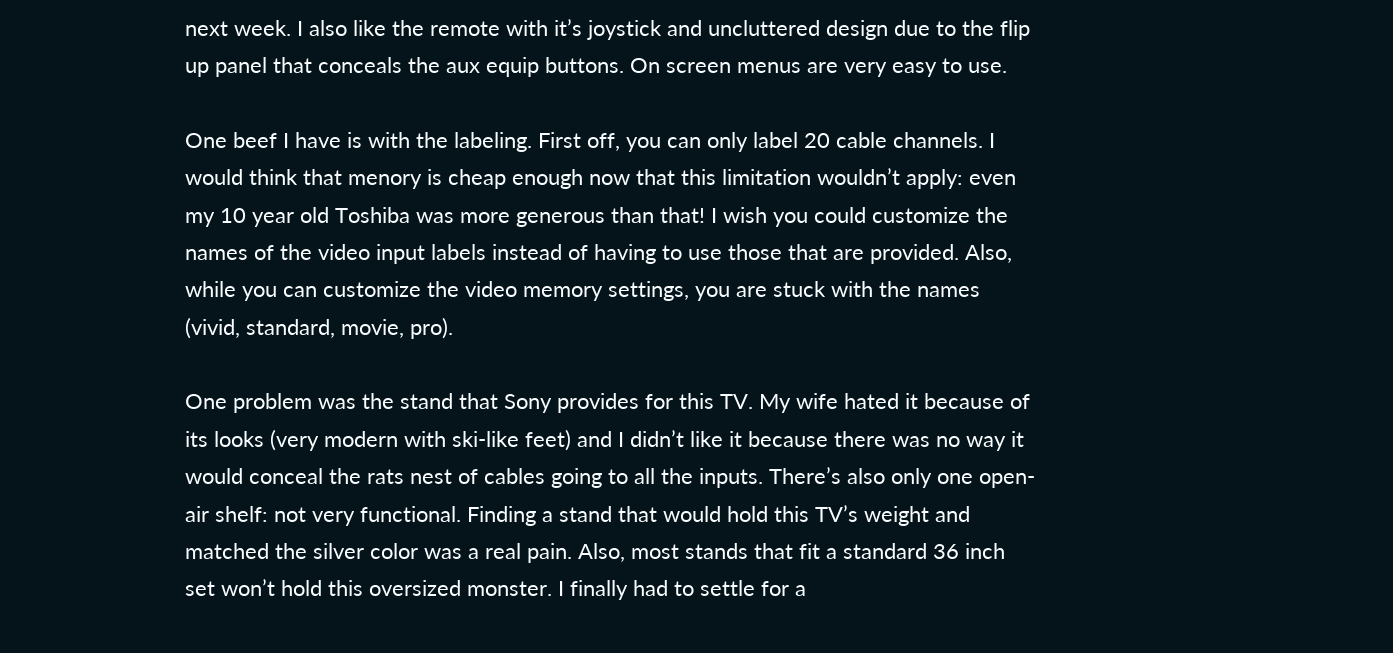next week. I also like the remote with it’s joystick and uncluttered design due to the flip up panel that conceals the aux equip buttons. On screen menus are very easy to use.

One beef I have is with the labeling. First off, you can only label 20 cable channels. I would think that menory is cheap enough now that this limitation wouldn’t apply: even my 10 year old Toshiba was more generous than that! I wish you could customize the names of the video input labels instead of having to use those that are provided. Also, while you can customize the video memory settings, you are stuck with the names (vivid, standard, movie, pro).

One problem was the stand that Sony provides for this TV. My wife hated it because of its looks (very modern with ski-like feet) and I didn’t like it because there was no way it would conceal the rats nest of cables going to all the inputs. There’s also only one open-air shelf: not very functional. Finding a stand that would hold this TV’s weight and matched the silver color was a real pain. Also, most stands that fit a standard 36 inch set won’t hold this oversized monster. I finally had to settle for a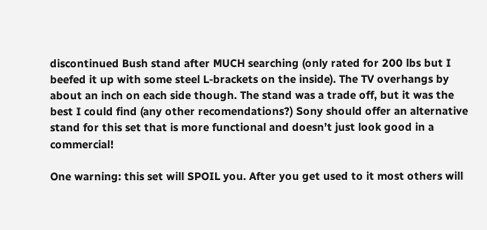discontinued Bush stand after MUCH searching (only rated for 200 lbs but I beefed it up with some steel L-brackets on the inside). The TV overhangs by about an inch on each side though. The stand was a trade off, but it was the best I could find (any other recomendations?) Sony should offer an alternative stand for this set that is more functional and doesn’t just look good in a commercial!

One warning: this set will SPOIL you. After you get used to it most others will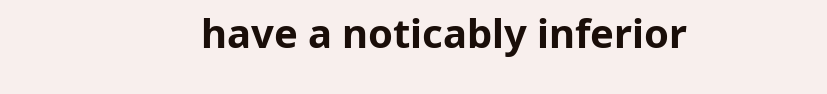have a noticably inferior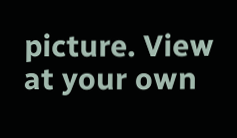picture. View at your own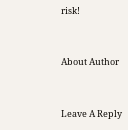risk!


About Author


Leave A Reply